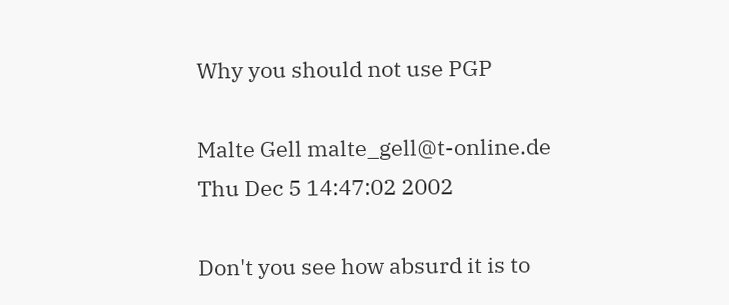Why you should not use PGP

Malte Gell malte_gell@t-online.de
Thu Dec 5 14:47:02 2002

Don't you see how absurd it is to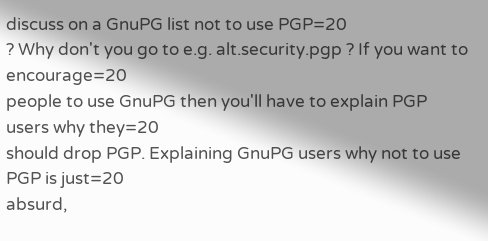discuss on a GnuPG list not to use PGP=20
? Why don't you go to e.g. alt.security.pgp ? If you want to encourage=20
people to use GnuPG then you'll have to explain PGP users why they=20
should drop PGP. Explaining GnuPG users why not to use PGP is just=20
absurd,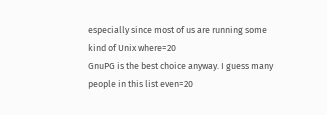especially since most of us are running some kind of Unix where=20
GnuPG is the best choice anyway. I guess many people in this list even=20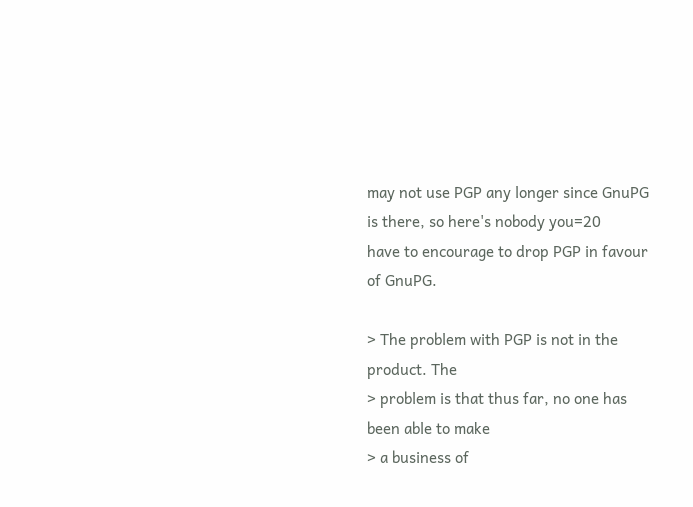may not use PGP any longer since GnuPG is there, so here's nobody you=20
have to encourage to drop PGP in favour of GnuPG.

> The problem with PGP is not in the product. The
> problem is that thus far, no one has been able to make
> a business of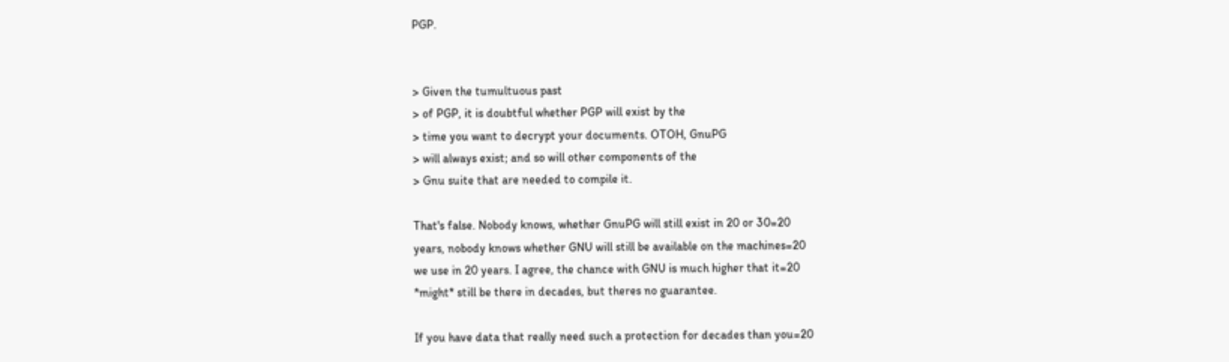PGP.


> Given the tumultuous past
> of PGP, it is doubtful whether PGP will exist by the
> time you want to decrypt your documents. OTOH, GnuPG
> will always exist; and so will other components of the
> Gnu suite that are needed to compile it.

That's false. Nobody knows, whether GnuPG will still exist in 20 or 30=20
years, nobody knows whether GNU will still be available on the machines=20
we use in 20 years. I agree, the chance with GNU is much higher that it=20
*might* still be there in decades, but theres no guarantee.

If you have data that really need such a protection for decades than you=20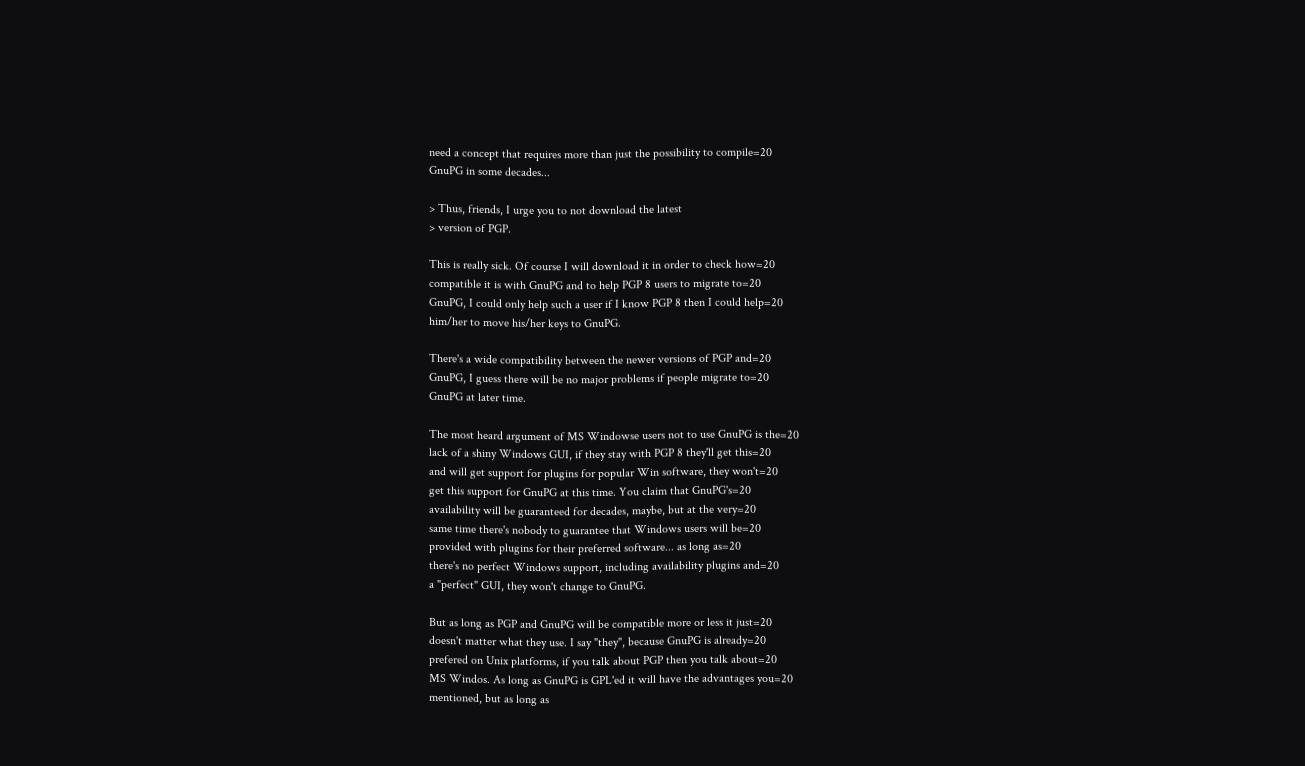need a concept that requires more than just the possibility to compile=20
GnuPG in some decades...

> Thus, friends, I urge you to not download the latest
> version of PGP.

This is really sick. Of course I will download it in order to check how=20
compatible it is with GnuPG and to help PGP 8 users to migrate to=20
GnuPG, I could only help such a user if I know PGP 8 then I could help=20
him/her to move his/her keys to GnuPG.

There's a wide compatibility between the newer versions of PGP and=20
GnuPG, I guess there will be no major problems if people migrate to=20
GnuPG at later time.

The most heard argument of MS Windowse users not to use GnuPG is the=20
lack of a shiny Windows GUI, if they stay with PGP 8 they'll get this=20
and will get support for plugins for popular Win software, they won't=20
get this support for GnuPG at this time. You claim that GnuPG's=20
availability will be guaranteed for decades, maybe, but at the very=20
same time there's nobody to guarantee that Windows users will be=20
provided with plugins for their preferred software... as long as=20
there's no perfect Windows support, including availability plugins and=20
a "perfect" GUI, they won't change to GnuPG.

But as long as PGP and GnuPG will be compatible more or less it just=20
doesn't matter what they use. I say "they", because GnuPG is already=20
prefered on Unix platforms, if you talk about PGP then you talk about=20
MS Windos. As long as GnuPG is GPL'ed it will have the advantages you=20
mentioned, but as long as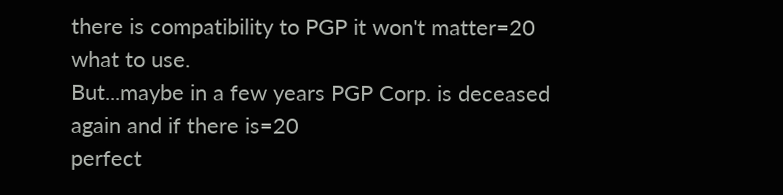there is compatibility to PGP it won't matter=20
what to use.
But...maybe in a few years PGP Corp. is deceased again and if there is=20
perfect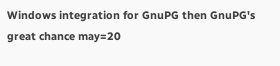Windows integration for GnuPG then GnuPG's great chance may=20